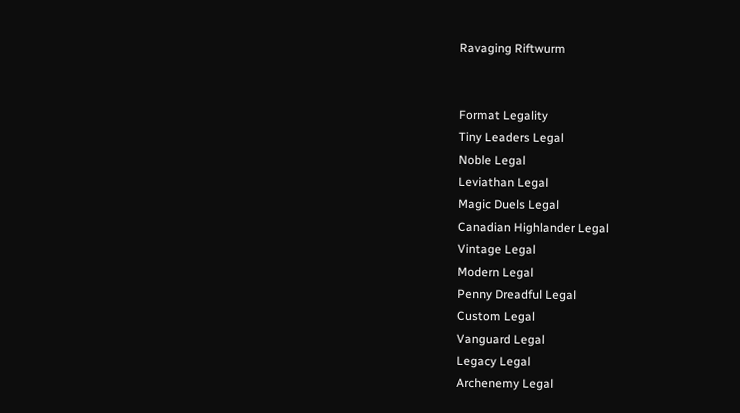Ravaging Riftwurm


Format Legality
Tiny Leaders Legal
Noble Legal
Leviathan Legal
Magic Duels Legal
Canadian Highlander Legal
Vintage Legal
Modern Legal
Penny Dreadful Legal
Custom Legal
Vanguard Legal
Legacy Legal
Archenemy Legal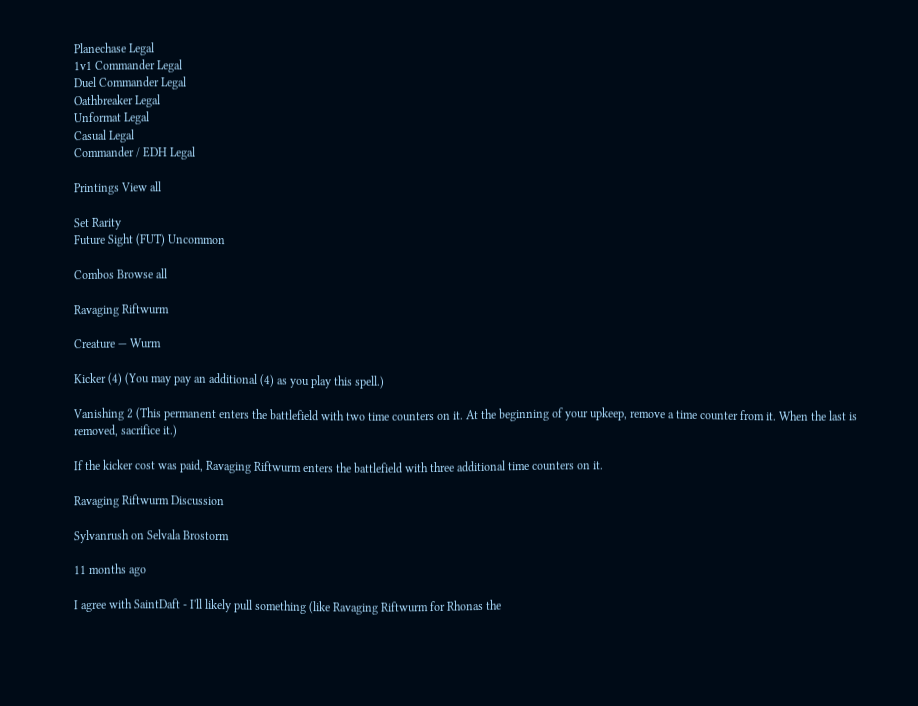Planechase Legal
1v1 Commander Legal
Duel Commander Legal
Oathbreaker Legal
Unformat Legal
Casual Legal
Commander / EDH Legal

Printings View all

Set Rarity
Future Sight (FUT) Uncommon

Combos Browse all

Ravaging Riftwurm

Creature — Wurm

Kicker (4) (You may pay an additional (4) as you play this spell.)

Vanishing 2 (This permanent enters the battlefield with two time counters on it. At the beginning of your upkeep, remove a time counter from it. When the last is removed, sacrifice it.)

If the kicker cost was paid, Ravaging Riftwurm enters the battlefield with three additional time counters on it.

Ravaging Riftwurm Discussion

Sylvanrush on Selvala Brostorm

11 months ago

I agree with SaintDaft - I'll likely pull something (like Ravaging Riftwurm for Rhonas the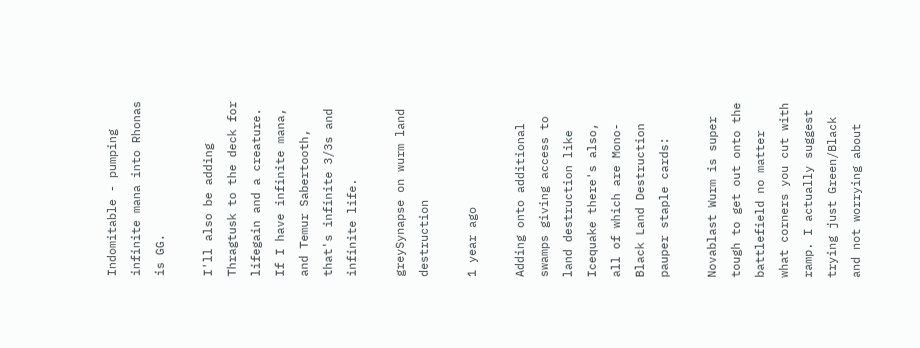Indomitable - pumping infinite mana into Rhonas is GG.

I'll also be adding Thragtusk to the deck for lifegain and a creature. If I have infinite mana, and Temur Sabertooth, that's infinite 3/3s and infinite life.

greySynapse on wurm land destruction

1 year ago

Adding onto additional swamps giving access to land destruction like Icequake there's also, all of which are Mono-Black Land Destruction pauper staple cards:

Novablast Wurm is super tough to get out onto the battlefield no matter what corners you cut with ramp. I actually suggest trying just Green/Black and not worrying about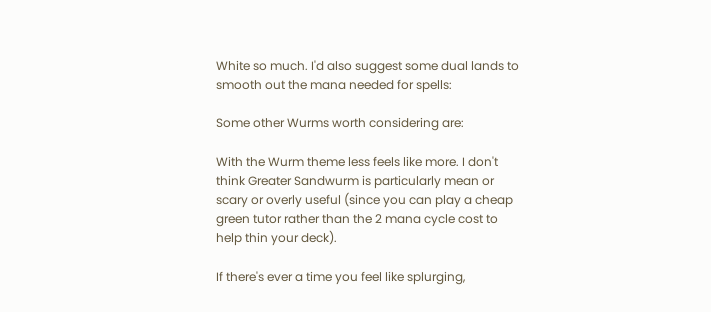White so much. I'd also suggest some dual lands to smooth out the mana needed for spells:

Some other Wurms worth considering are:

With the Wurm theme less feels like more. I don't think Greater Sandwurm is particularly mean or scary or overly useful (since you can play a cheap green tutor rather than the 2 mana cycle cost to help thin your deck).

If there's ever a time you feel like splurging,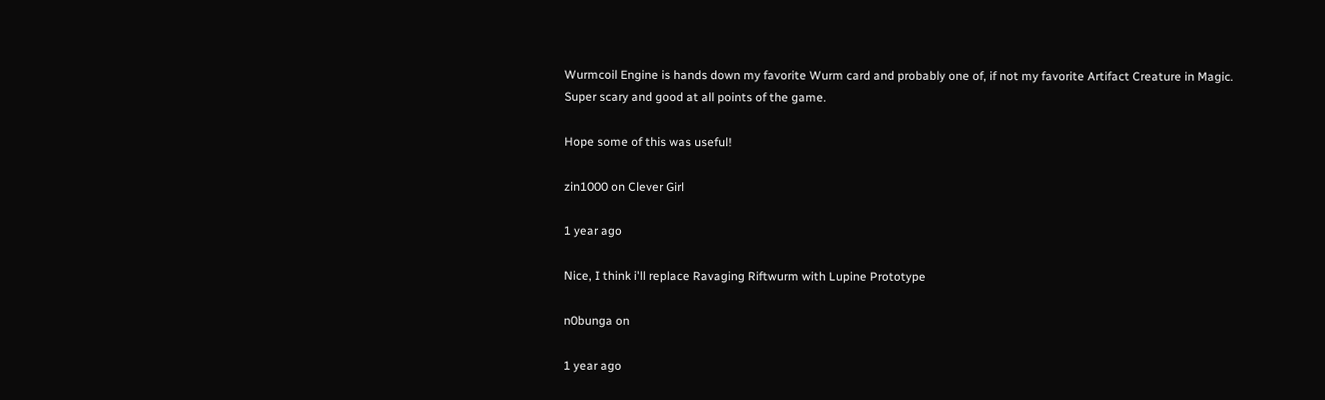Wurmcoil Engine is hands down my favorite Wurm card and probably one of, if not my favorite Artifact Creature in Magic. Super scary and good at all points of the game.

Hope some of this was useful!

zin1000 on Clever Girl

1 year ago

Nice, I think i'll replace Ravaging Riftwurm with Lupine Prototype

n0bunga on

1 year ago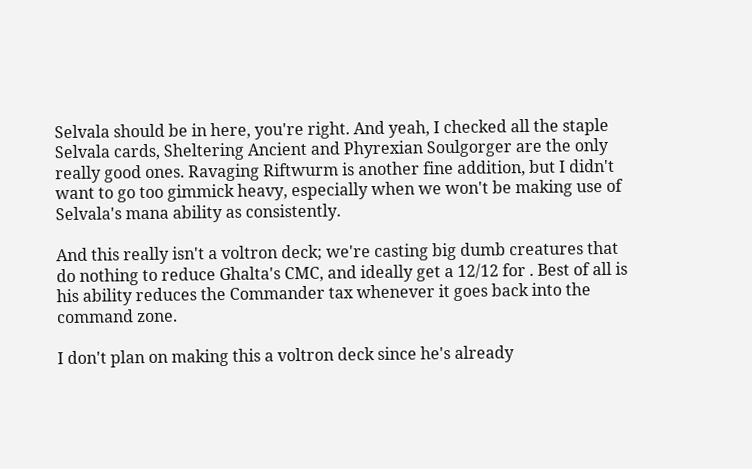Selvala should be in here, you're right. And yeah, I checked all the staple Selvala cards, Sheltering Ancient and Phyrexian Soulgorger are the only really good ones. Ravaging Riftwurm is another fine addition, but I didn't want to go too gimmick heavy, especially when we won't be making use of Selvala's mana ability as consistently.

And this really isn't a voltron deck; we're casting big dumb creatures that do nothing to reduce Ghalta's CMC, and ideally get a 12/12 for . Best of all is his ability reduces the Commander tax whenever it goes back into the command zone.

I don't plan on making this a voltron deck since he's already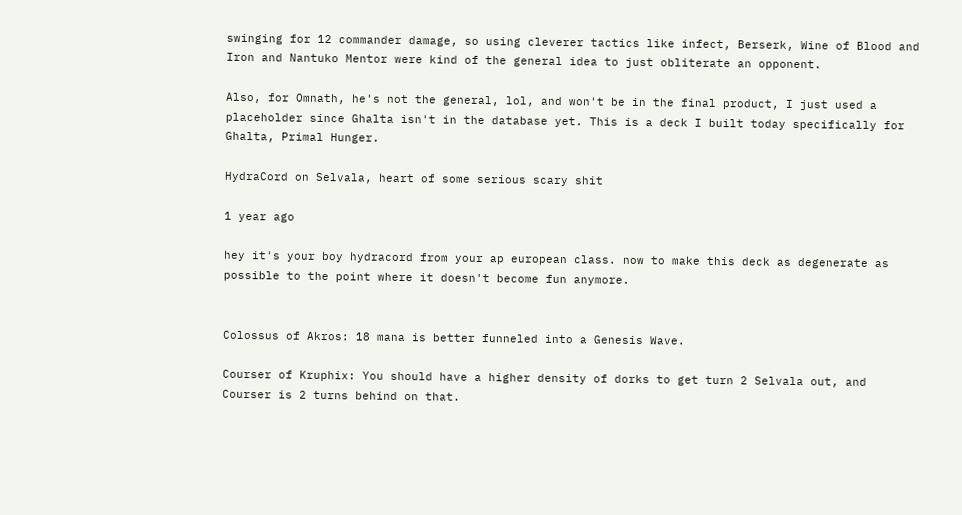swinging for 12 commander damage, so using cleverer tactics like infect, Berserk, Wine of Blood and Iron and Nantuko Mentor were kind of the general idea to just obliterate an opponent.

Also, for Omnath, he's not the general, lol, and won't be in the final product, I just used a placeholder since Ghalta isn't in the database yet. This is a deck I built today specifically for Ghalta, Primal Hunger.

HydraCord on Selvala, heart of some serious scary shit

1 year ago

hey it's your boy hydracord from your ap european class. now to make this deck as degenerate as possible to the point where it doesn't become fun anymore.


Colossus of Akros: 18 mana is better funneled into a Genesis Wave.

Courser of Kruphix: You should have a higher density of dorks to get turn 2 Selvala out, and Courser is 2 turns behind on that.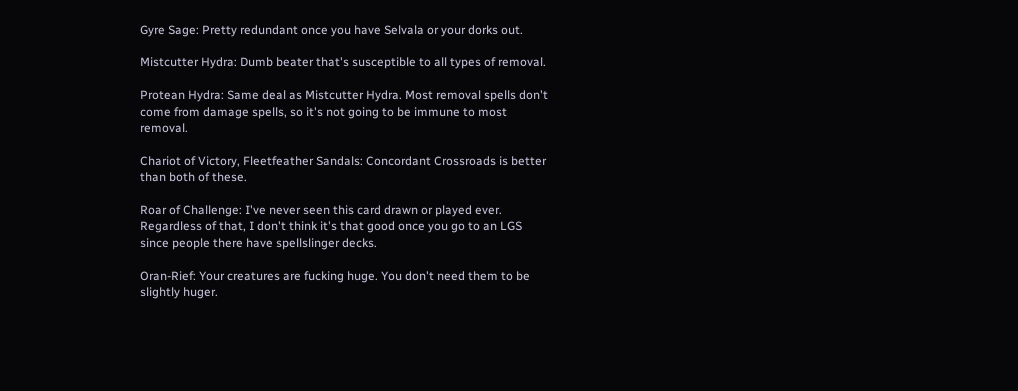Gyre Sage: Pretty redundant once you have Selvala or your dorks out.

Mistcutter Hydra: Dumb beater that's susceptible to all types of removal.

Protean Hydra: Same deal as Mistcutter Hydra. Most removal spells don't come from damage spells, so it's not going to be immune to most removal.

Chariot of Victory, Fleetfeather Sandals: Concordant Crossroads is better than both of these.

Roar of Challenge: I've never seen this card drawn or played ever. Regardless of that, I don't think it's that good once you go to an LGS since people there have spellslinger decks.

Oran-Rief: Your creatures are fucking huge. You don't need them to be slightly huger.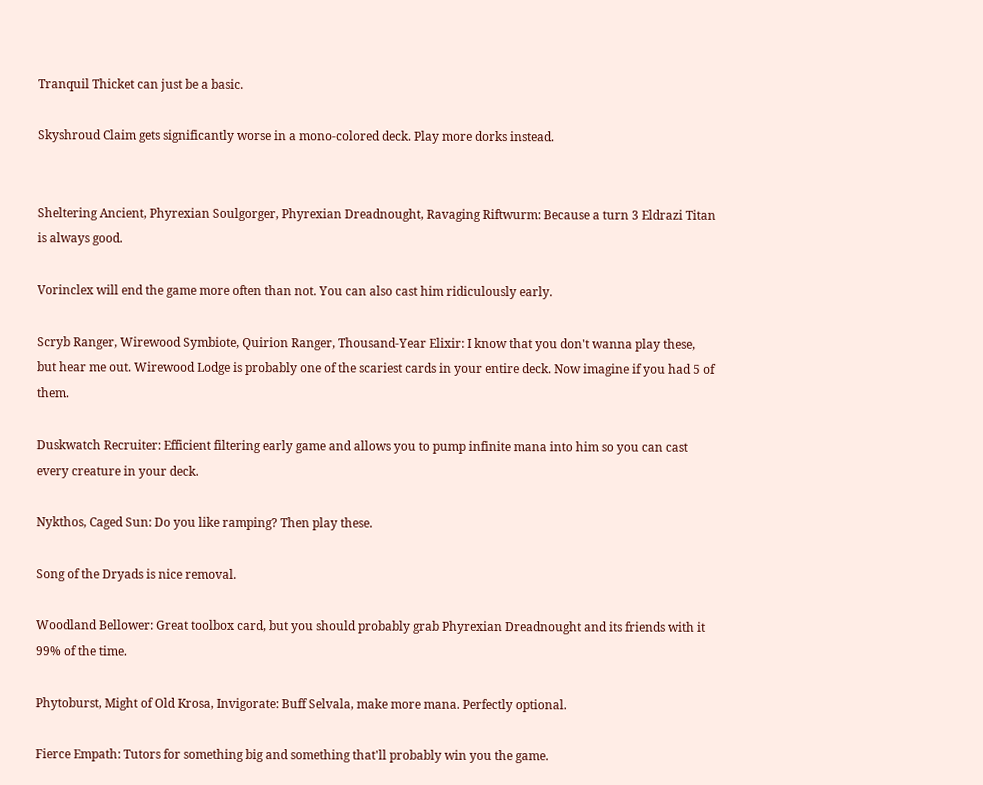Tranquil Thicket can just be a basic.

Skyshroud Claim gets significantly worse in a mono-colored deck. Play more dorks instead.


Sheltering Ancient, Phyrexian Soulgorger, Phyrexian Dreadnought, Ravaging Riftwurm: Because a turn 3 Eldrazi Titan is always good.

Vorinclex will end the game more often than not. You can also cast him ridiculously early.

Scryb Ranger, Wirewood Symbiote, Quirion Ranger, Thousand-Year Elixir: I know that you don't wanna play these, but hear me out. Wirewood Lodge is probably one of the scariest cards in your entire deck. Now imagine if you had 5 of them.

Duskwatch Recruiter: Efficient filtering early game and allows you to pump infinite mana into him so you can cast every creature in your deck.

Nykthos, Caged Sun: Do you like ramping? Then play these.

Song of the Dryads is nice removal.

Woodland Bellower: Great toolbox card, but you should probably grab Phyrexian Dreadnought and its friends with it 99% of the time.

Phytoburst, Might of Old Krosa, Invigorate: Buff Selvala, make more mana. Perfectly optional.

Fierce Empath: Tutors for something big and something that'll probably win you the game.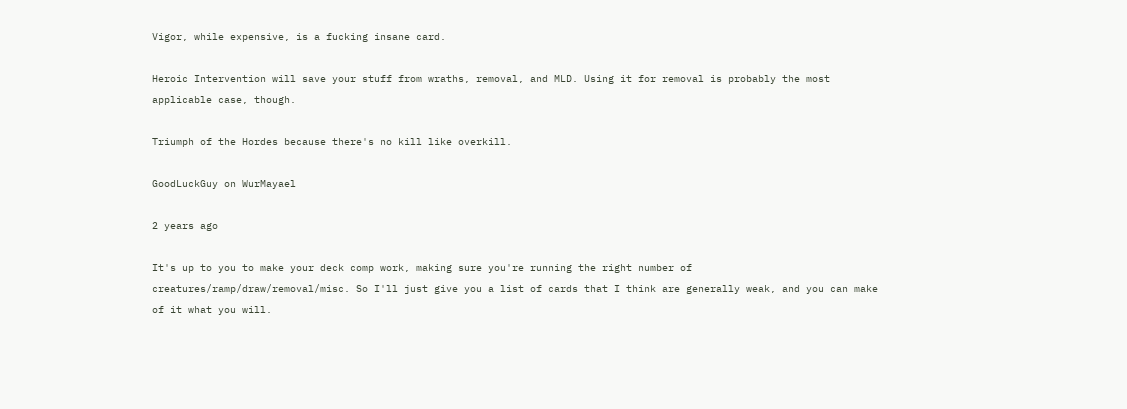Vigor, while expensive, is a fucking insane card.

Heroic Intervention will save your stuff from wraths, removal, and MLD. Using it for removal is probably the most applicable case, though.

Triumph of the Hordes because there's no kill like overkill.

GoodLuckGuy on WurMayael

2 years ago

It's up to you to make your deck comp work, making sure you're running the right number of creatures/ramp/draw/removal/misc. So I'll just give you a list of cards that I think are generally weak, and you can make of it what you will.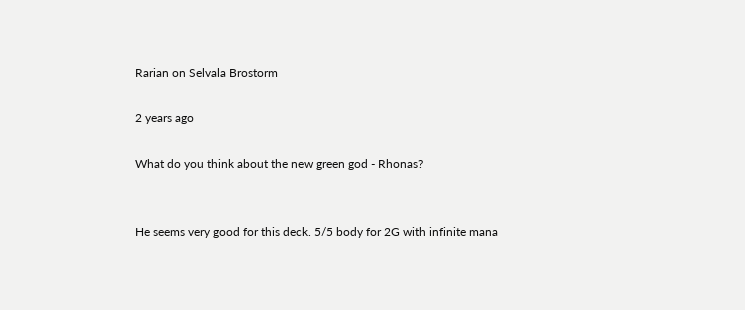Rarian on Selvala Brostorm

2 years ago

What do you think about the new green god - Rhonas?


He seems very good for this deck. 5/5 body for 2G with infinite mana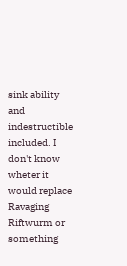sink ability and indestructible included. I don't know wheter it would replace Ravaging Riftwurm or something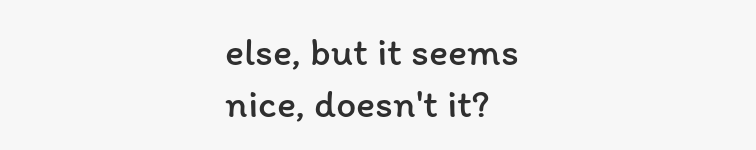else, but it seems nice, doesn't it?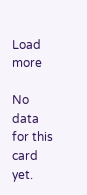Load more

No data for this card yet.